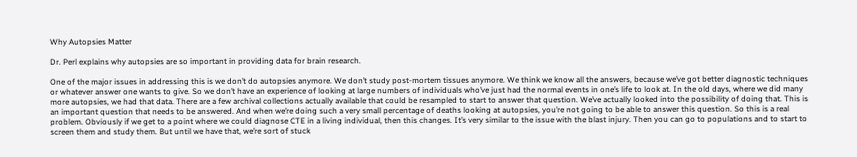Why Autopsies Matter

Dr. Perl explains why autopsies are so important in providing data for brain research.

One of the major issues in addressing this is we don’t do autopsies anymore. We don’t study post-mortem tissues anymore. We think we know all the answers, because we’ve got better diagnostic techniques or whatever answer one wants to give. So we don’t have an experience of looking at large numbers of individuals who’ve just had the normal events in one’s life to look at. In the old days, where we did many more autopsies, we had that data. There are a few archival collections actually available that could be resampled to start to answer that question. We’ve actually looked into the possibility of doing that. This is an important question that needs to be answered. And when we’re doing such a very small percentage of deaths looking at autopsies, you’re not going to be able to answer this question. So this is a real problem. Obviously if we get to a point where we could diagnose CTE in a living individual, then this changes. It’s very similar to the issue with the blast injury. Then you can go to populations and to start to screen them and study them. But until we have that, we’re sort of stuck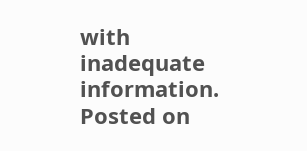with inadequate information.
Posted on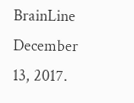BrainLine December 13, 2017.